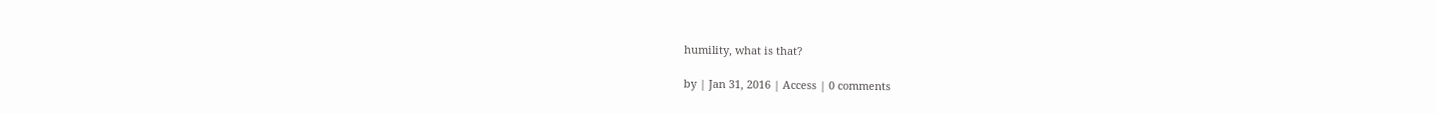humility, what is that?

by | Jan 31, 2016 | Access | 0 comments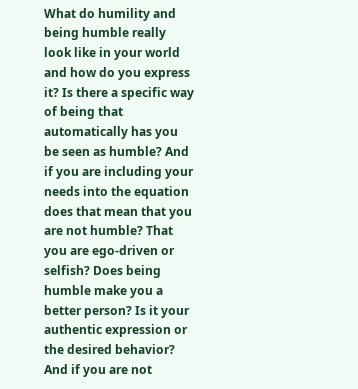What do humility and being humble really look like in your world and how do you express it? Is there a specific way of being that automatically has you be seen as humble? And if you are including your needs into the equation does that mean that you are not humble? That you are ego-driven or selfish? Does being humble make you a better person? Is it your authentic expression or the desired behavior? And if you are not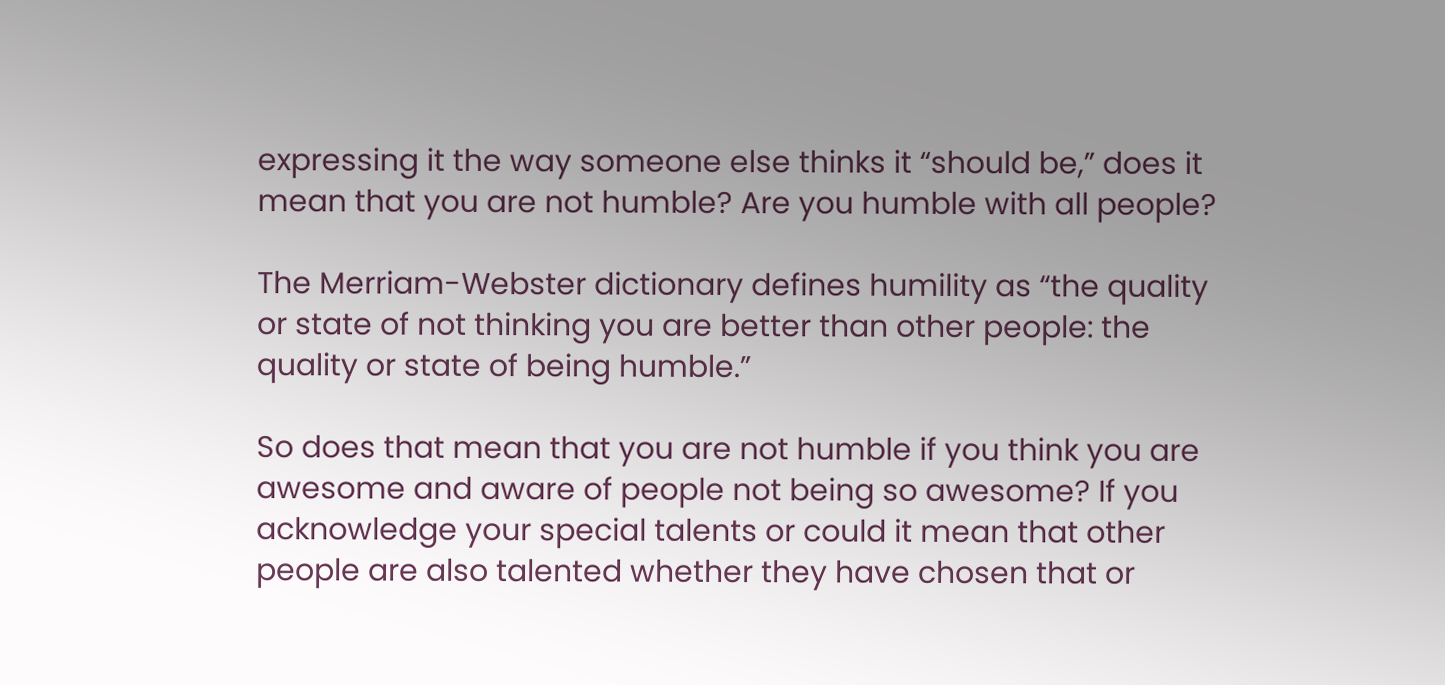expressing it the way someone else thinks it “should be,” does it mean that you are not humble? Are you humble with all people?

The Merriam-Webster dictionary defines humility as “the quality or state of not thinking you are better than other people: the quality or state of being humble.”

So does that mean that you are not humble if you think you are awesome and aware of people not being so awesome? If you acknowledge your special talents or could it mean that other people are also talented whether they have chosen that or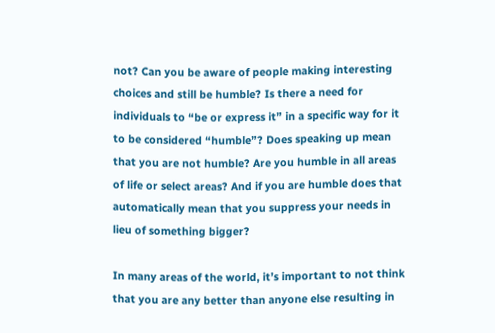not? Can you be aware of people making interesting choices and still be humble? Is there a need for individuals to “be or express it” in a specific way for it to be considered “humble”? Does speaking up mean that you are not humble? Are you humble in all areas of life or select areas? And if you are humble does that automatically mean that you suppress your needs in lieu of something bigger?

In many areas of the world, it’s important to not think that you are any better than anyone else resulting in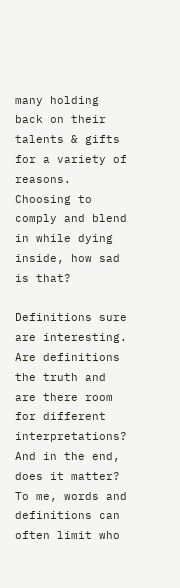many holding back on their talents & gifts for a variety of reasons. Choosing to comply and blend in while dying inside, how sad is that?

Definitions sure are interesting. Are definitions the truth and are there room for different interpretations? And in the end, does it matter? To me, words and definitions can often limit who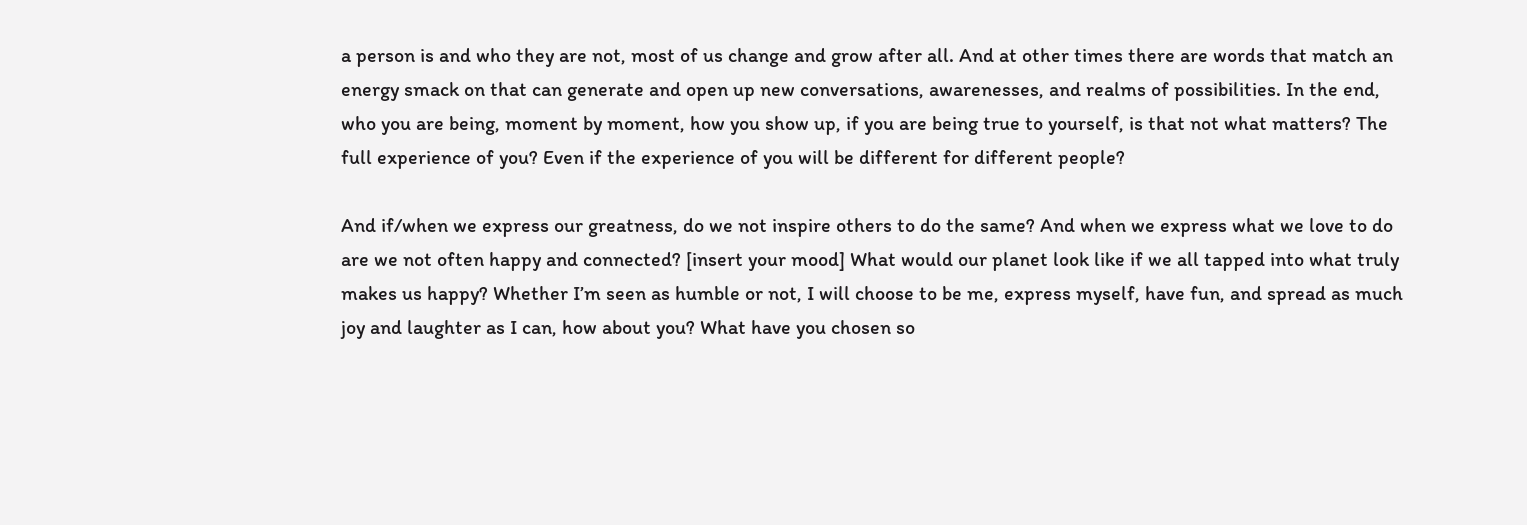a person is and who they are not, most of us change and grow after all. And at other times there are words that match an energy smack on that can generate and open up new conversations, awarenesses, and realms of possibilities. In the end, who you are being, moment by moment, how you show up, if you are being true to yourself, is that not what matters? The full experience of you? Even if the experience of you will be different for different people?

And if/when we express our greatness, do we not inspire others to do the same? And when we express what we love to do are we not often happy and connected? [insert your mood] What would our planet look like if we all tapped into what truly makes us happy? Whether I’m seen as humble or not, I will choose to be me, express myself, have fun, and spread as much joy and laughter as I can, how about you? What have you chosen so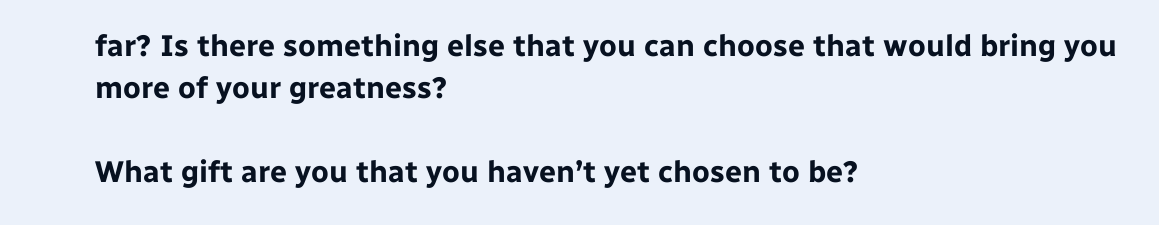far? Is there something else that you can choose that would bring you more of your greatness?

What gift are you that you haven’t yet chosen to be?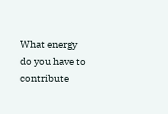What energy do you have to contribute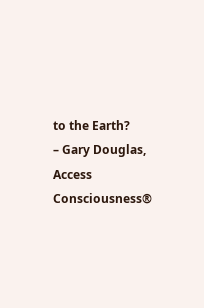to the Earth?
– Gary Douglas, Access Consciousness®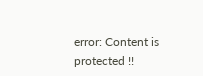error: Content is protected !!